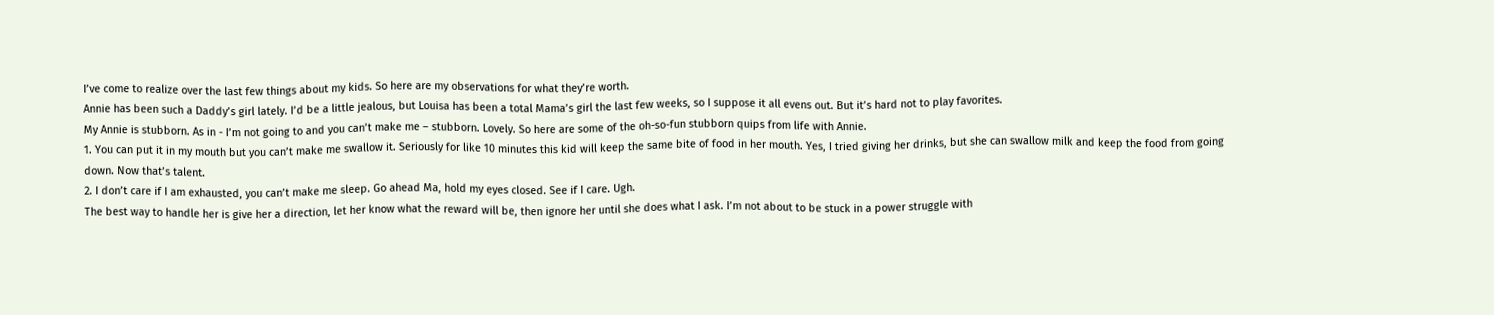I’ve come to realize over the last few things about my kids. So here are my observations for what they’re worth.
Annie has been such a Daddy’s girl lately. I’d be a little jealous, but Louisa has been a total Mama’s girl the last few weeks, so I suppose it all evens out. But it’s hard not to play favorites.
My Annie is stubborn. As in - I’m not going to and you can’t make me – stubborn. Lovely. So here are some of the oh-so-fun stubborn quips from life with Annie.
1. You can put it in my mouth but you can’t make me swallow it. Seriously for like 10 minutes this kid will keep the same bite of food in her mouth. Yes, I tried giving her drinks, but she can swallow milk and keep the food from going down. Now that’s talent.
2. I don’t care if I am exhausted, you can’t make me sleep. Go ahead Ma, hold my eyes closed. See if I care. Ugh.
The best way to handle her is give her a direction, let her know what the reward will be, then ignore her until she does what I ask. I’m not about to be stuck in a power struggle with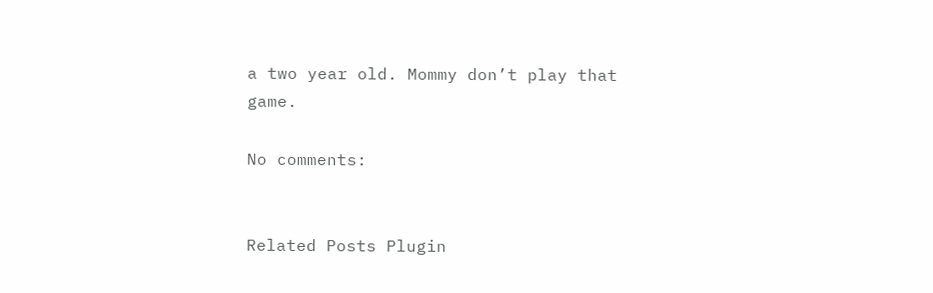a two year old. Mommy don’t play that game.

No comments:


Related Posts Plugin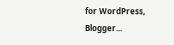for WordPress, Blogger...